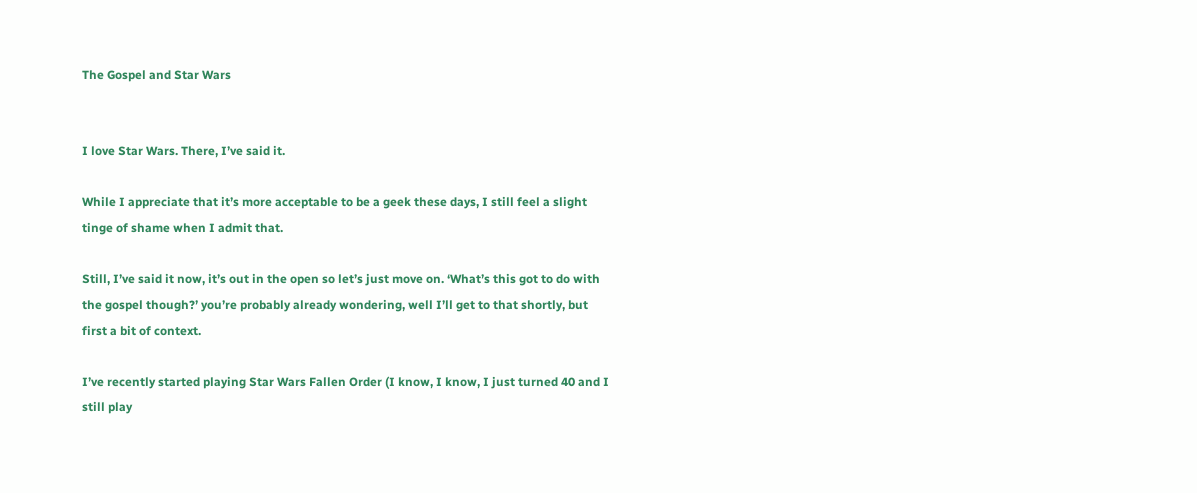The Gospel and Star Wars


I love Star Wars. There, I’ve said it.

While I appreciate that it’s more acceptable to be a geek these days, I still feel a slight tinge of shame when I admit that.

Still, I’ve said it now, it’s out in the open so let’s just move on. ‘What’s this got to do with the gospel though?’ you’re probably already wondering, well I’ll get to that shortly, but first a bit of context.

I’ve recently started playing Star Wars Fallen Order (I know, I know, I just turned 40 and I still play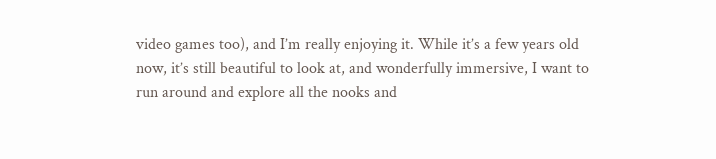video games too), and I’m really enjoying it. While it’s a few years old now, it’s still beautiful to look at, and wonderfully immersive, I want to run around and explore all the nooks and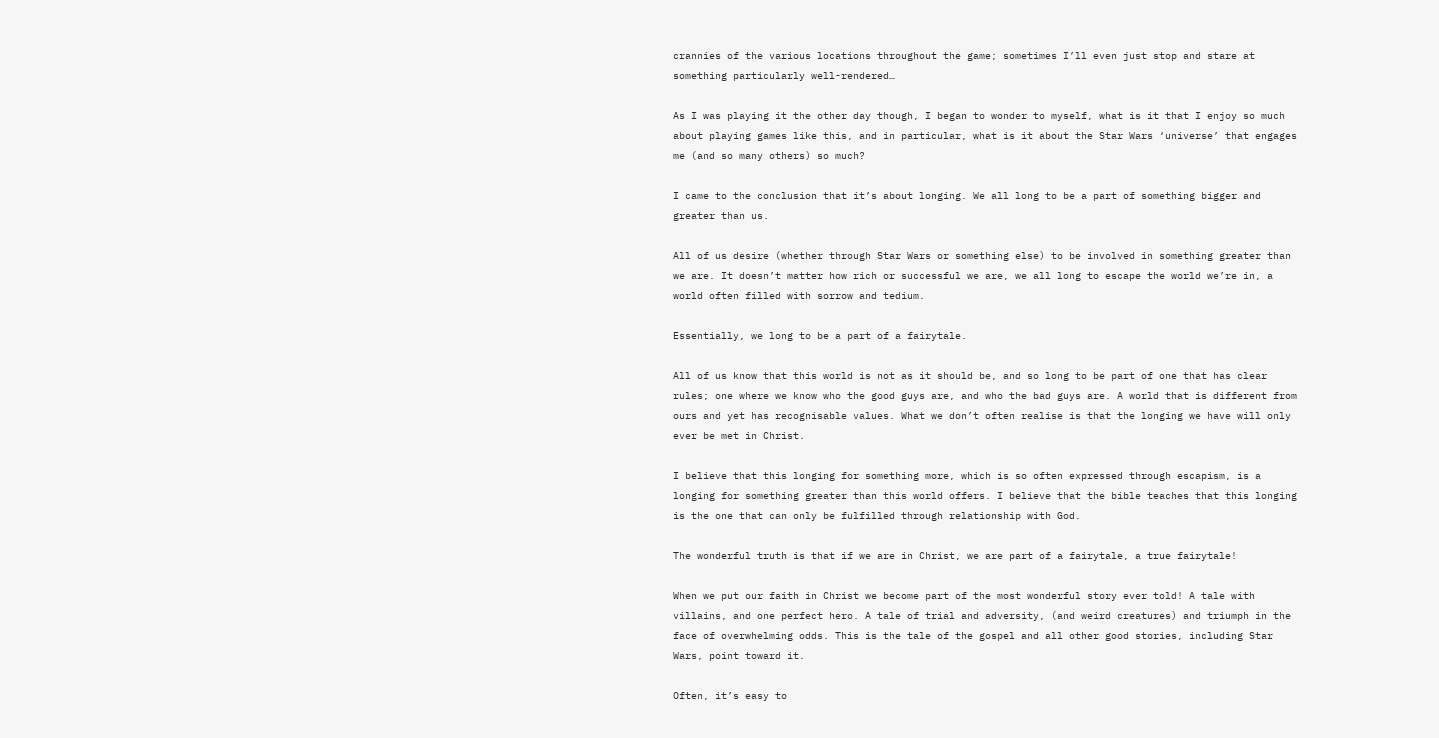crannies of the various locations throughout the game; sometimes I’ll even just stop and stare at something particularly well-rendered…

As I was playing it the other day though, I began to wonder to myself, what is it that I enjoy so much about playing games like this, and in particular, what is it about the Star Wars ‘universe’ that engages me (and so many others) so much?

I came to the conclusion that it’s about longing. We all long to be a part of something bigger and greater than us.

All of us desire (whether through Star Wars or something else) to be involved in something greater than we are. It doesn’t matter how rich or successful we are, we all long to escape the world we’re in, a world often filled with sorrow and tedium.

Essentially, we long to be a part of a fairytale.

All of us know that this world is not as it should be, and so long to be part of one that has clear rules; one where we know who the good guys are, and who the bad guys are. A world that is different from ours and yet has recognisable values. What we don’t often realise is that the longing we have will only ever be met in Christ.

I believe that this longing for something more, which is so often expressed through escapism, is a longing for something greater than this world offers. I believe that the bible teaches that this longing is the one that can only be fulfilled through relationship with God.

The wonderful truth is that if we are in Christ, we are part of a fairytale, a true fairytale!

When we put our faith in Christ we become part of the most wonderful story ever told! A tale with villains, and one perfect hero. A tale of trial and adversity, (and weird creatures) and triumph in the face of overwhelming odds. This is the tale of the gospel and all other good stories, including Star Wars, point toward it.

Often, it’s easy to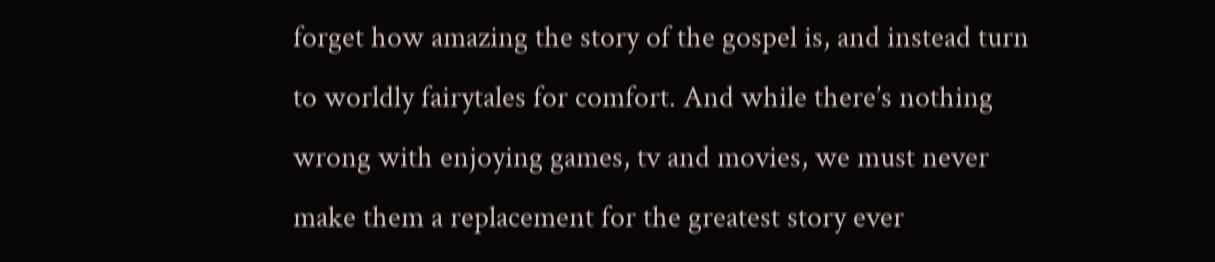forget how amazing the story of the gospel is, and instead turn to worldly fairytales for comfort. And while there’s nothing wrong with enjoying games, tv and movies, we must never make them a replacement for the greatest story ever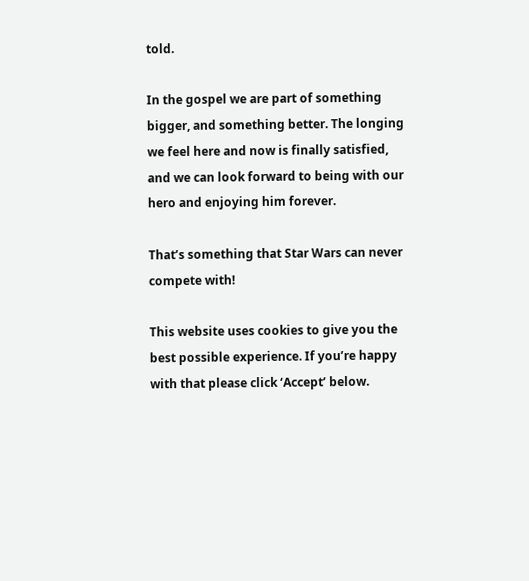told.

In the gospel we are part of something bigger, and something better. The longing we feel here and now is finally satisfied, and we can look forward to being with our hero and enjoying him forever.

That’s something that Star Wars can never compete with!

This website uses cookies to give you the best possible experience. If you’re happy with that please click ‘Accept’ below.